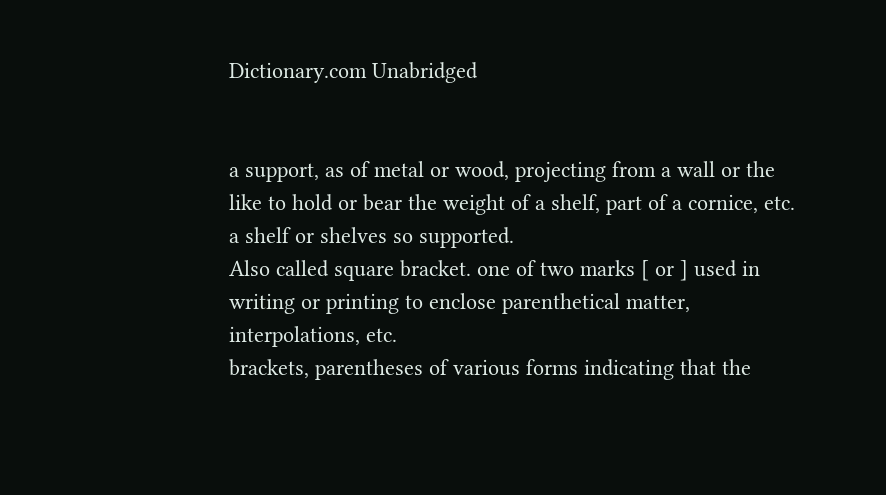Dictionary.com Unabridged


a support, as of metal or wood, projecting from a wall or the like to hold or bear the weight of a shelf, part of a cornice, etc.
a shelf or shelves so supported.
Also called square bracket. one of two marks [ or ] used in writing or printing to enclose parenthetical matter, interpolations, etc.
brackets, parentheses of various forms indicating that the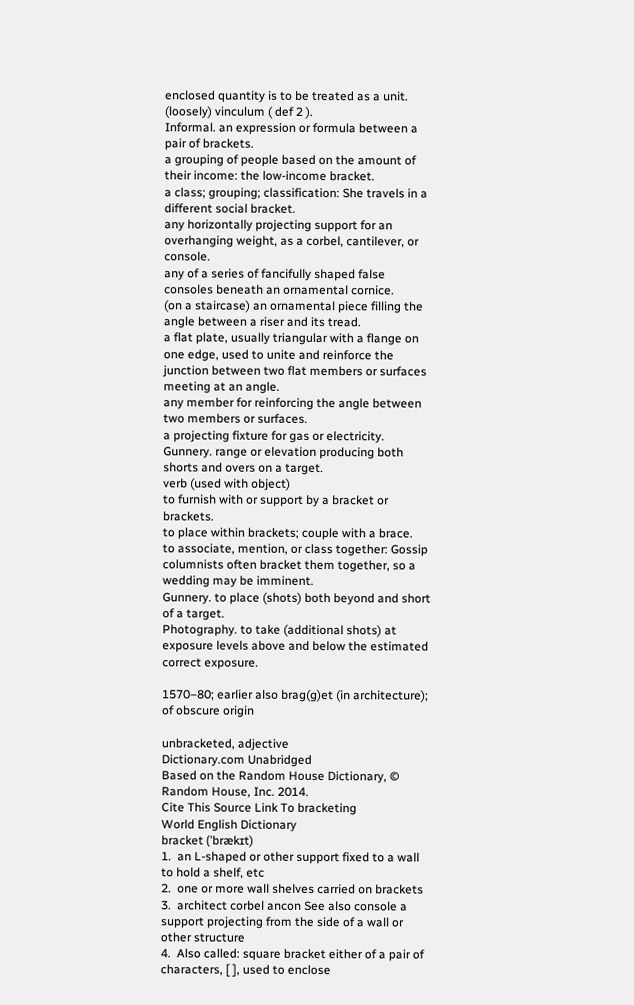enclosed quantity is to be treated as a unit.
(loosely) vinculum ( def 2 ).
Informal. an expression or formula between a pair of brackets.
a grouping of people based on the amount of their income: the low-income bracket.
a class; grouping; classification: She travels in a different social bracket.
any horizontally projecting support for an overhanging weight, as a corbel, cantilever, or console.
any of a series of fancifully shaped false consoles beneath an ornamental cornice.
(on a staircase) an ornamental piece filling the angle between a riser and its tread.
a flat plate, usually triangular with a flange on one edge, used to unite and reinforce the junction between two flat members or surfaces meeting at an angle.
any member for reinforcing the angle between two members or surfaces.
a projecting fixture for gas or electricity.
Gunnery. range or elevation producing both shorts and overs on a target.
verb (used with object)
to furnish with or support by a bracket or brackets.
to place within brackets; couple with a brace.
to associate, mention, or class together: Gossip columnists often bracket them together, so a wedding may be imminent.
Gunnery. to place (shots) both beyond and short of a target.
Photography. to take (additional shots) at exposure levels above and below the estimated correct exposure.

1570–80; earlier also brag(g)et (in architecture); of obscure origin

unbracketed, adjective
Dictionary.com Unabridged
Based on the Random House Dictionary, © Random House, Inc. 2014.
Cite This Source Link To bracketing
World English Dictionary
bracket (ˈbrækɪt)
1.  an L-shaped or other support fixed to a wall to hold a shelf, etc
2.  one or more wall shelves carried on brackets
3.  architect corbel ancon See also console a support projecting from the side of a wall or other structure
4.  Also called: square bracket either of a pair of characters, [ ], used to enclose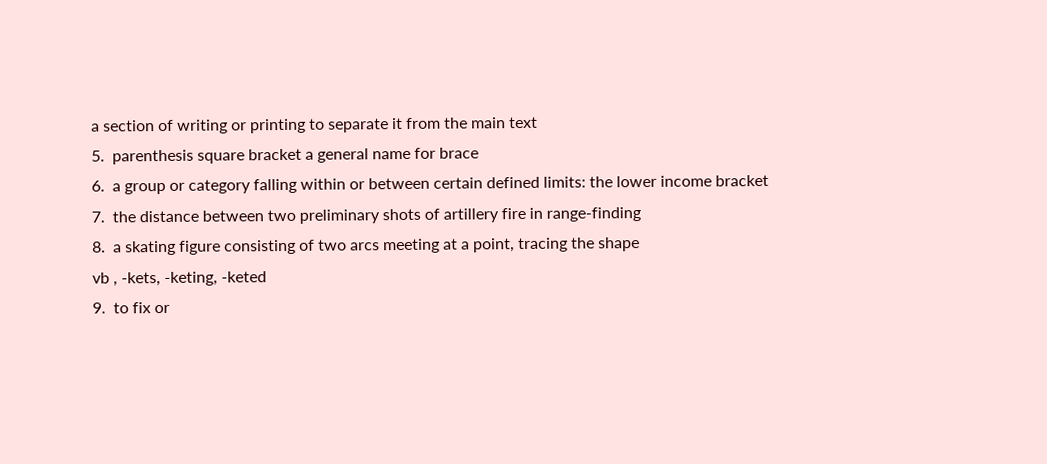a section of writing or printing to separate it from the main text
5.  parenthesis square bracket a general name for brace
6.  a group or category falling within or between certain defined limits: the lower income bracket
7.  the distance between two preliminary shots of artillery fire in range-finding
8.  a skating figure consisting of two arcs meeting at a point, tracing the shape
vb , -kets, -keting, -keted
9.  to fix or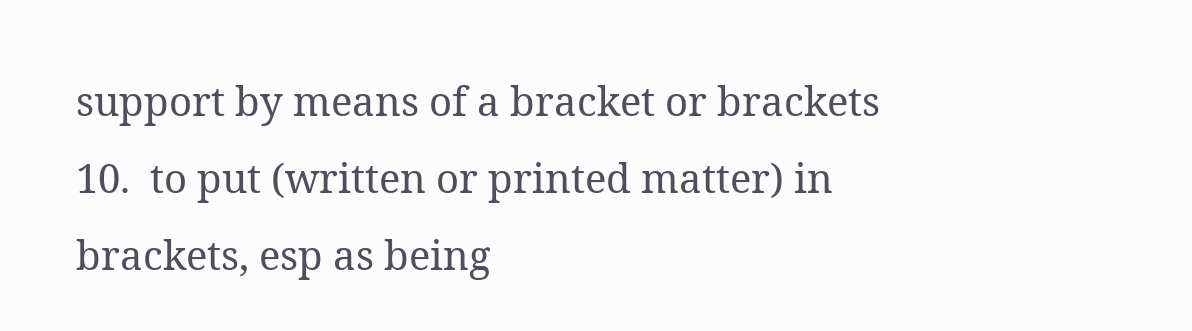support by means of a bracket or brackets
10.  to put (written or printed matter) in brackets, esp as being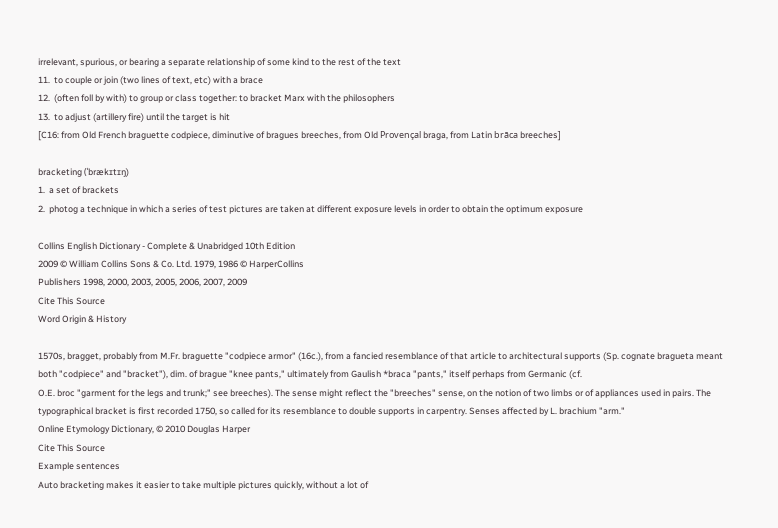irrelevant, spurious, or bearing a separate relationship of some kind to the rest of the text
11.  to couple or join (two lines of text, etc) with a brace
12.  (often foll by with) to group or class together: to bracket Marx with the philosophers
13.  to adjust (artillery fire) until the target is hit
[C16: from Old French braguette codpiece, diminutive of bragues breeches, from Old Provençal braga, from Latin brāca breeches]

bracketing (ˈbrækɪtɪŋ)
1.  a set of brackets
2.  photog a technique in which a series of test pictures are taken at different exposure levels in order to obtain the optimum exposure

Collins English Dictionary - Complete & Unabridged 10th Edition
2009 © William Collins Sons & Co. Ltd. 1979, 1986 © HarperCollins
Publishers 1998, 2000, 2003, 2005, 2006, 2007, 2009
Cite This Source
Word Origin & History

1570s, bragget, probably from M.Fr. braguette "codpiece armor" (16c.), from a fancied resemblance of that article to architectural supports (Sp. cognate bragueta meant both "codpiece" and "bracket"), dim. of brague "knee pants," ultimately from Gaulish *braca "pants," itself perhaps from Germanic (cf.
O.E. broc "garment for the legs and trunk;" see breeches). The sense might reflect the "breeches" sense, on the notion of two limbs or of appliances used in pairs. The typographical bracket is first recorded 1750, so called for its resemblance to double supports in carpentry. Senses affected by L. brachium "arm."
Online Etymology Dictionary, © 2010 Douglas Harper
Cite This Source
Example sentences
Auto bracketing makes it easier to take multiple pictures quickly, without a lot of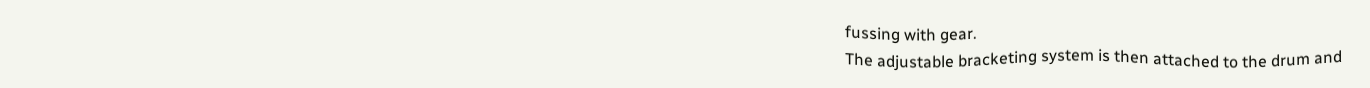fussing with gear.
The adjustable bracketing system is then attached to the drum and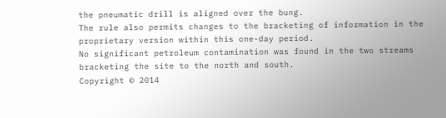the pneumatic drill is aligned over the bung.
The rule also permits changes to the bracketing of information in the proprietary version within this one-day period.
No significant petroleum contamination was found in the two streams bracketing the site to the north and south.
Copyright © 2014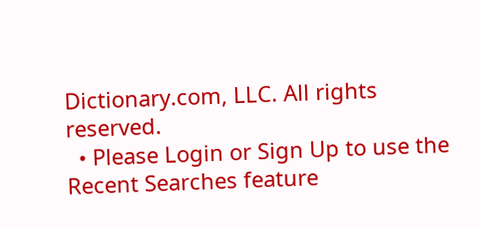Dictionary.com, LLC. All rights reserved.
  • Please Login or Sign Up to use the Recent Searches feature